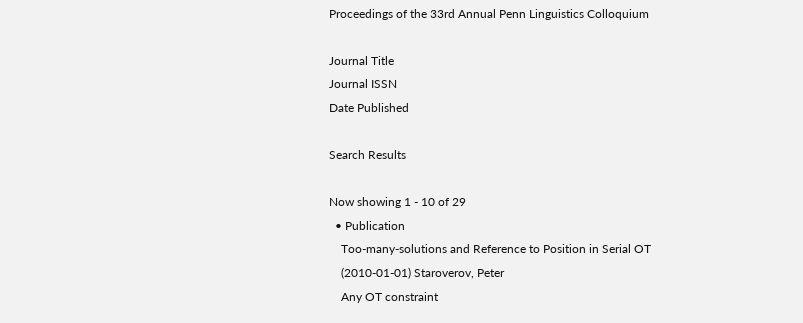Proceedings of the 33rd Annual Penn Linguistics Colloquium

Journal Title
Journal ISSN
Date Published

Search Results

Now showing 1 - 10 of 29
  • Publication
    Too-many-solutions and Reference to Position in Serial OT
    (2010-01-01) Staroverov, Peter
    Any OT constraint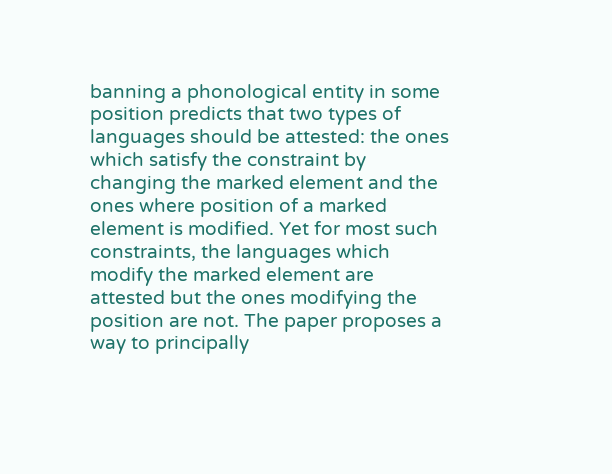banning a phonological entity in some position predicts that two types of languages should be attested: the ones which satisfy the constraint by changing the marked element and the ones where position of a marked element is modified. Yet for most such constraints, the languages which modify the marked element are attested but the ones modifying the position are not. The paper proposes a way to principally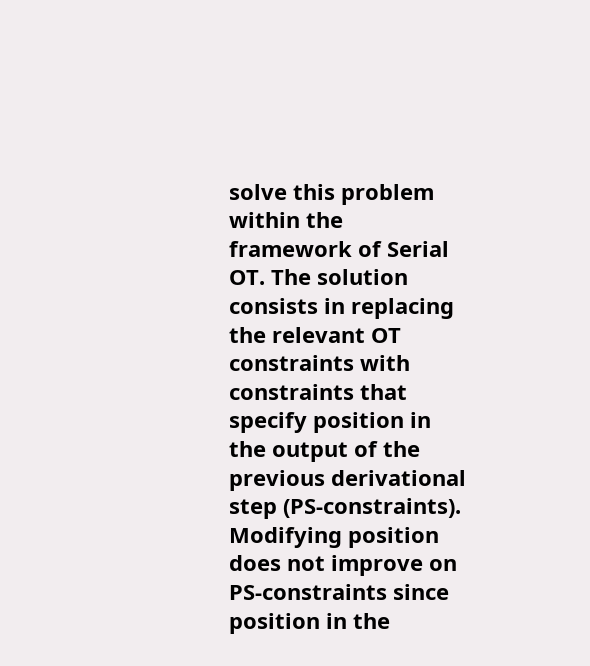solve this problem within the framework of Serial OT. The solution consists in replacing the relevant OT constraints with constraints that specify position in the output of the previous derivational step (PS-constraints). Modifying position does not improve on PS-constraints since position in the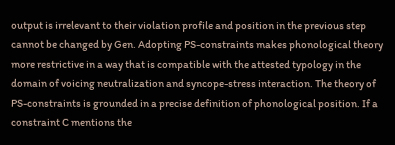output is irrelevant to their violation profile and position in the previous step cannot be changed by Gen. Adopting PS-constraints makes phonological theory more restrictive in a way that is compatible with the attested typology in the domain of voicing neutralization and syncope-stress interaction. The theory of PS-constraints is grounded in a precise definition of phonological position. If a constraint C mentions the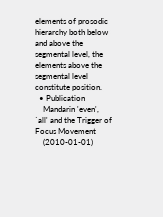elements of prosodic hierarchy both below and above the segmental level, the elements above the segmental level constitute position.
  • Publication
    Mandarin 'even', `all' and the Trigger of Focus Movement
    (2010-01-01)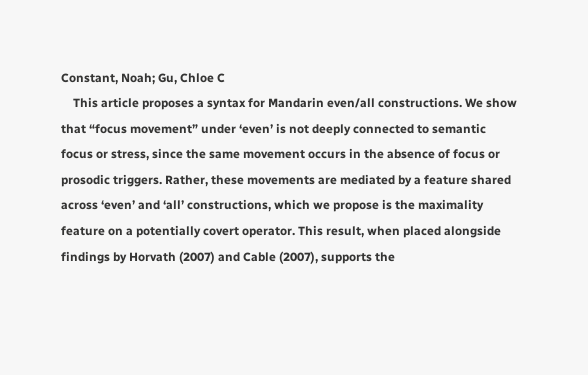Constant, Noah; Gu, Chloe C
    This article proposes a syntax for Mandarin even/all constructions. We show that “focus movement” under ‘even’ is not deeply connected to semantic focus or stress, since the same movement occurs in the absence of focus or prosodic triggers. Rather, these movements are mediated by a feature shared across ‘even’ and ‘all’ constructions, which we propose is the maximality feature on a potentially covert operator. This result, when placed alongside findings by Horvath (2007) and Cable (2007), supports the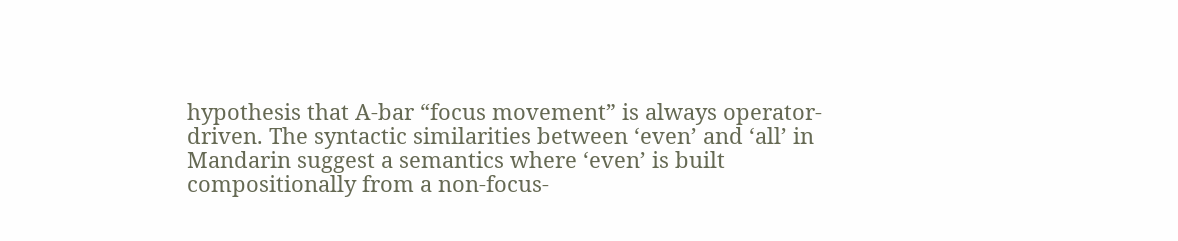hypothesis that A-bar “focus movement” is always operator-driven. The syntactic similarities between ‘even’ and ‘all’ in Mandarin suggest a semantics where ‘even’ is built compositionally from a non-focus-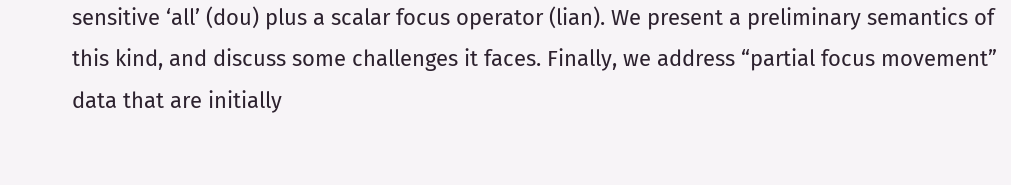sensitive ‘all’ (dou) plus a scalar focus operator (lian). We present a preliminary semantics of this kind, and discuss some challenges it faces. Finally, we address “partial focus movement” data that are initially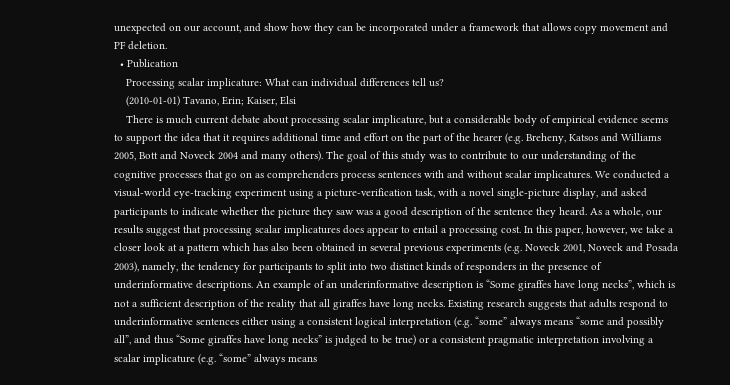unexpected on our account, and show how they can be incorporated under a framework that allows copy movement and PF deletion.
  • Publication
    Processing scalar implicature: What can individual differences tell us?
    (2010-01-01) Tavano, Erin; Kaiser, Elsi
    There is much current debate about processing scalar implicature, but a considerable body of empirical evidence seems to support the idea that it requires additional time and effort on the part of the hearer (e.g. Breheny, Katsos and Williams 2005, Bott and Noveck 2004 and many others). The goal of this study was to contribute to our understanding of the cognitive processes that go on as comprehenders process sentences with and without scalar implicatures. We conducted a visual-world eye-tracking experiment using a picture-verification task, with a novel single-picture display, and asked participants to indicate whether the picture they saw was a good description of the sentence they heard. As a whole, our results suggest that processing scalar implicatures does appear to entail a processing cost. In this paper, however, we take a closer look at a pattern which has also been obtained in several previous experiments (e.g. Noveck 2001, Noveck and Posada 2003), namely, the tendency for participants to split into two distinct kinds of responders in the presence of underinformative descriptions. An example of an underinformative description is “Some giraffes have long necks”, which is not a sufficient description of the reality that all giraffes have long necks. Existing research suggests that adults respond to underinformative sentences either using a consistent logical interpretation (e.g. “some” always means “some and possibly all”, and thus “Some giraffes have long necks” is judged to be true) or a consistent pragmatic interpretation involving a scalar implicature (e.g. “some” always means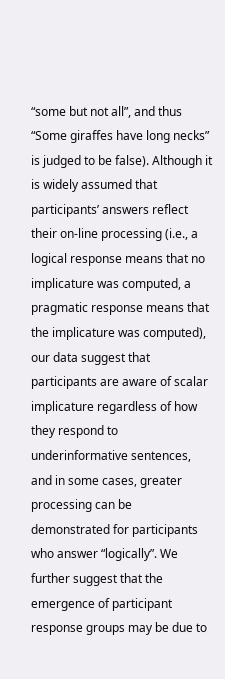“some but not all”, and thus “Some giraffes have long necks” is judged to be false). Although it is widely assumed that participants’ answers reflect their on-line processing (i.e., a logical response means that no implicature was computed, a pragmatic response means that the implicature was computed), our data suggest that participants are aware of scalar implicature regardless of how they respond to underinformative sentences, and in some cases, greater processing can be demonstrated for participants who answer “logically”. We further suggest that the emergence of participant response groups may be due to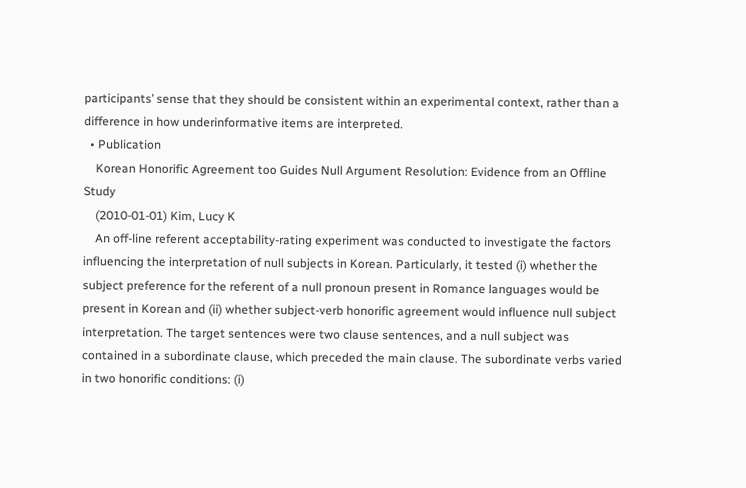participants’ sense that they should be consistent within an experimental context, rather than a difference in how underinformative items are interpreted.
  • Publication
    Korean Honorific Agreement too Guides Null Argument Resolution: Evidence from an Offline Study
    (2010-01-01) Kim, Lucy K
    An off-line referent acceptability-rating experiment was conducted to investigate the factors influencing the interpretation of null subjects in Korean. Particularly, it tested (i) whether the subject preference for the referent of a null pronoun present in Romance languages would be present in Korean and (ii) whether subject-verb honorific agreement would influence null subject interpretation. The target sentences were two clause sentences, and a null subject was contained in a subordinate clause, which preceded the main clause. The subordinate verbs varied in two honorific conditions: (i)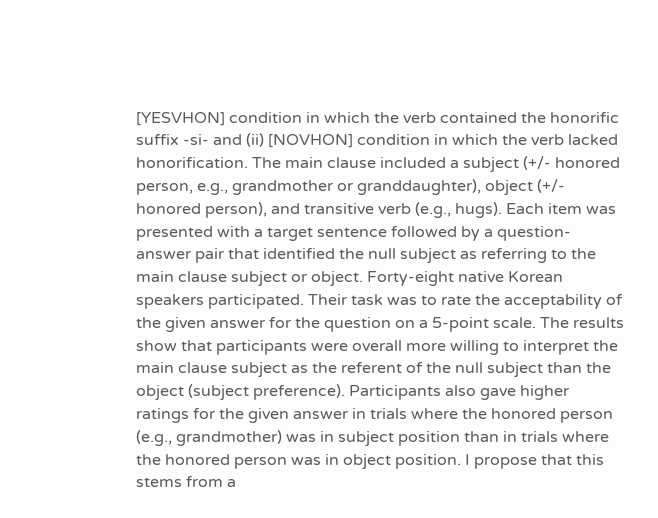[YESVHON] condition in which the verb contained the honorific suffix -si- and (ii) [NOVHON] condition in which the verb lacked honorification. The main clause included a subject (+/- honored person, e.g., grandmother or granddaughter), object (+/- honored person), and transitive verb (e.g., hugs). Each item was presented with a target sentence followed by a question-answer pair that identified the null subject as referring to the main clause subject or object. Forty-eight native Korean speakers participated. Their task was to rate the acceptability of the given answer for the question on a 5-point scale. The results show that participants were overall more willing to interpret the main clause subject as the referent of the null subject than the object (subject preference). Participants also gave higher ratings for the given answer in trials where the honored person (e.g., grandmother) was in subject position than in trials where the honored person was in object position. I propose that this stems from a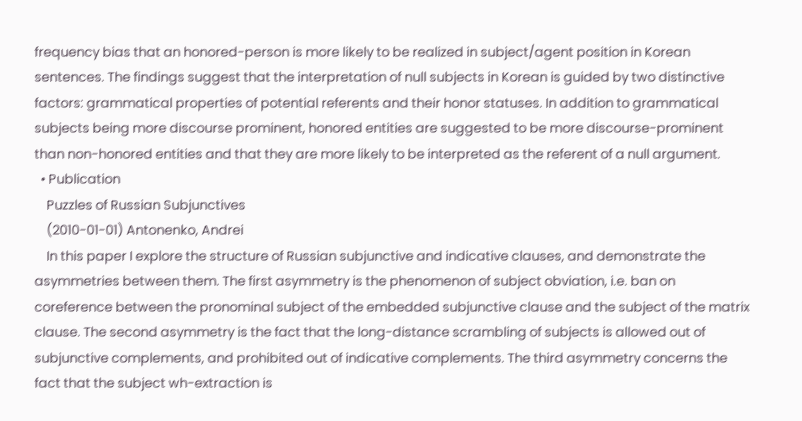frequency bias that an honored-person is more likely to be realized in subject/agent position in Korean sentences. The findings suggest that the interpretation of null subjects in Korean is guided by two distinctive factors: grammatical properties of potential referents and their honor statuses. In addition to grammatical subjects being more discourse prominent, honored entities are suggested to be more discourse-prominent than non-honored entities and that they are more likely to be interpreted as the referent of a null argument.
  • Publication
    Puzzles of Russian Subjunctives
    (2010-01-01) Antonenko, Andrei
    In this paper I explore the structure of Russian subjunctive and indicative clauses, and demonstrate the asymmetries between them. The first asymmetry is the phenomenon of subject obviation, i.e. ban on coreference between the pronominal subject of the embedded subjunctive clause and the subject of the matrix clause. The second asymmetry is the fact that the long-distance scrambling of subjects is allowed out of subjunctive complements, and prohibited out of indicative complements. The third asymmetry concerns the fact that the subject wh-extraction is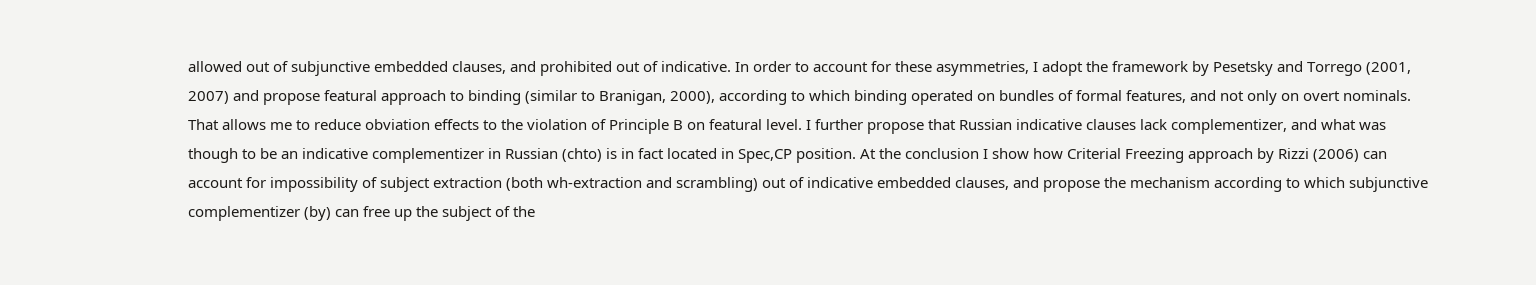allowed out of subjunctive embedded clauses, and prohibited out of indicative. In order to account for these asymmetries, I adopt the framework by Pesetsky and Torrego (2001, 2007) and propose featural approach to binding (similar to Branigan, 2000), according to which binding operated on bundles of formal features, and not only on overt nominals. That allows me to reduce obviation effects to the violation of Principle B on featural level. I further propose that Russian indicative clauses lack complementizer, and what was though to be an indicative complementizer in Russian (chto) is in fact located in Spec,CP position. At the conclusion I show how Criterial Freezing approach by Rizzi (2006) can account for impossibility of subject extraction (both wh-extraction and scrambling) out of indicative embedded clauses, and propose the mechanism according to which subjunctive complementizer (by) can free up the subject of the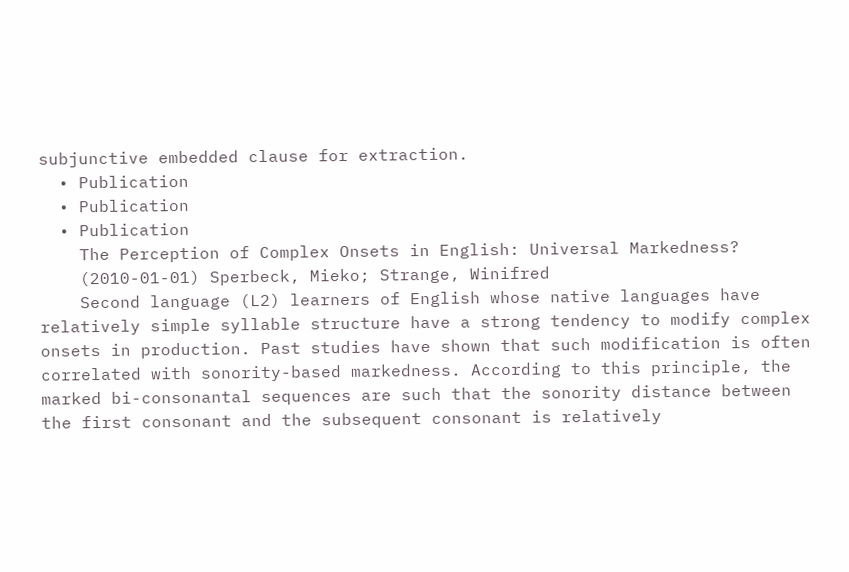subjunctive embedded clause for extraction.
  • Publication
  • Publication
  • Publication
    The Perception of Complex Onsets in English: Universal Markedness?
    (2010-01-01) Sperbeck, Mieko; Strange, Winifred
    Second language (L2) learners of English whose native languages have relatively simple syllable structure have a strong tendency to modify complex onsets in production. Past studies have shown that such modification is often correlated with sonority-based markedness. According to this principle, the marked bi-consonantal sequences are such that the sonority distance between the first consonant and the subsequent consonant is relatively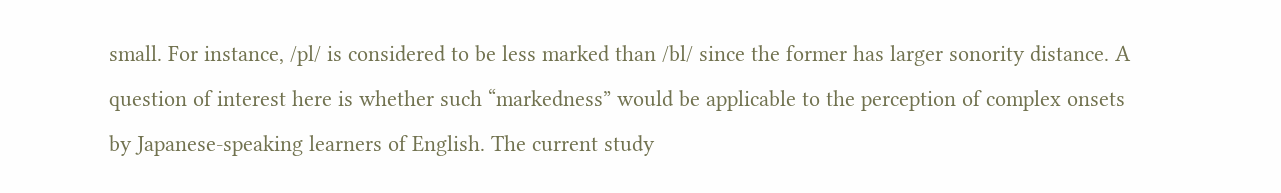small. For instance, /pl/ is considered to be less marked than /bl/ since the former has larger sonority distance. A question of interest here is whether such “markedness” would be applicable to the perception of complex onsets by Japanese-speaking learners of English. The current study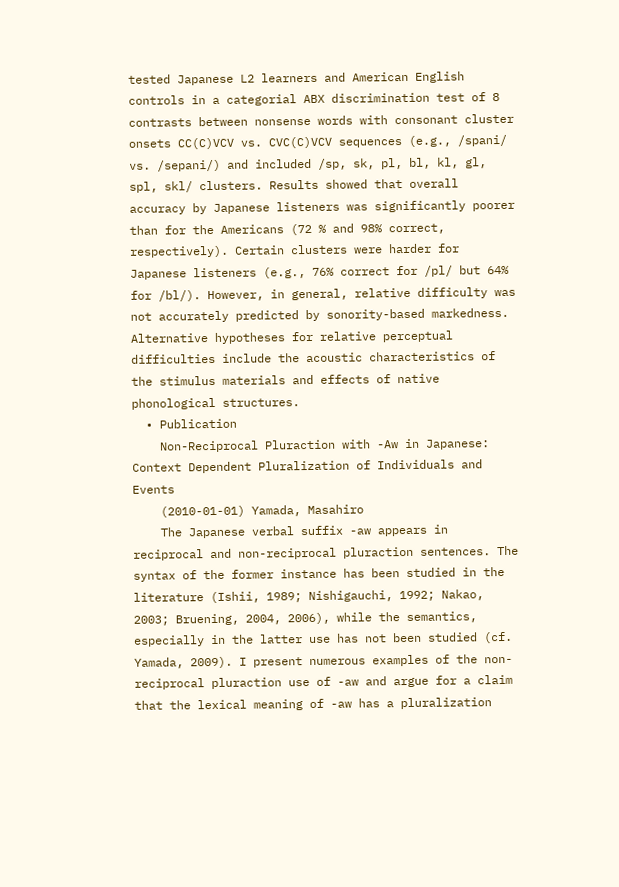tested Japanese L2 learners and American English controls in a categorial ABX discrimination test of 8 contrasts between nonsense words with consonant cluster onsets CC(C)VCV vs. CVC(C)VCV sequences (e.g., /spani/ vs. /sepani/) and included /sp, sk, pl, bl, kl, gl, spl, skl/ clusters. Results showed that overall accuracy by Japanese listeners was significantly poorer than for the Americans (72 % and 98% correct, respectively). Certain clusters were harder for Japanese listeners (e.g., 76% correct for /pl/ but 64% for /bl/). However, in general, relative difficulty was not accurately predicted by sonority-based markedness. Alternative hypotheses for relative perceptual difficulties include the acoustic characteristics of the stimulus materials and effects of native phonological structures.
  • Publication
    Non-Reciprocal Pluraction with -Aw in Japanese: Context Dependent Pluralization of Individuals and Events
    (2010-01-01) Yamada, Masahiro
    The Japanese verbal suffix -aw appears in reciprocal and non-reciprocal pluraction sentences. The syntax of the former instance has been studied in the literature (Ishii, 1989; Nishigauchi, 1992; Nakao, 2003; Bruening, 2004, 2006), while the semantics, especially in the latter use has not been studied (cf. Yamada, 2009). I present numerous examples of the non-reciprocal pluraction use of -aw and argue for a claim that the lexical meaning of -aw has a pluralization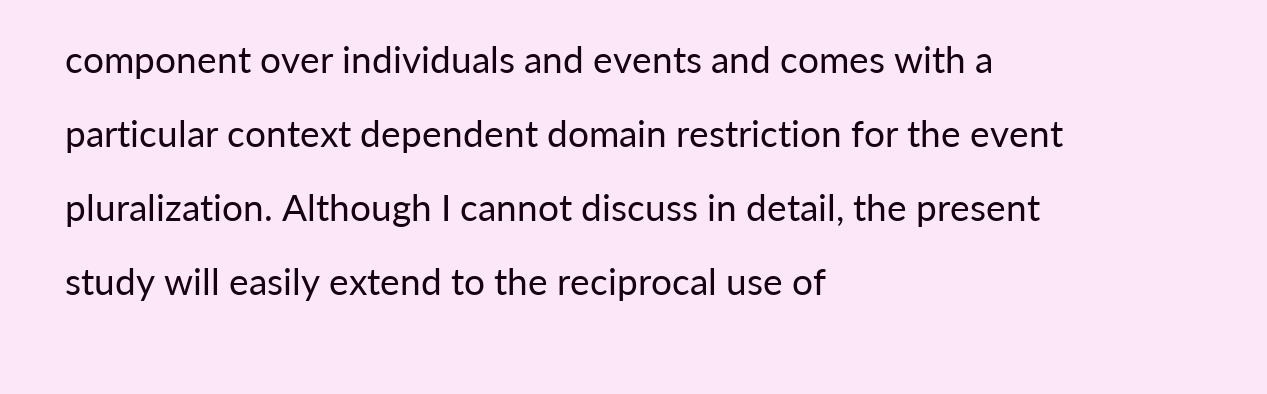component over individuals and events and comes with a particular context dependent domain restriction for the event pluralization. Although I cannot discuss in detail, the present study will easily extend to the reciprocal use of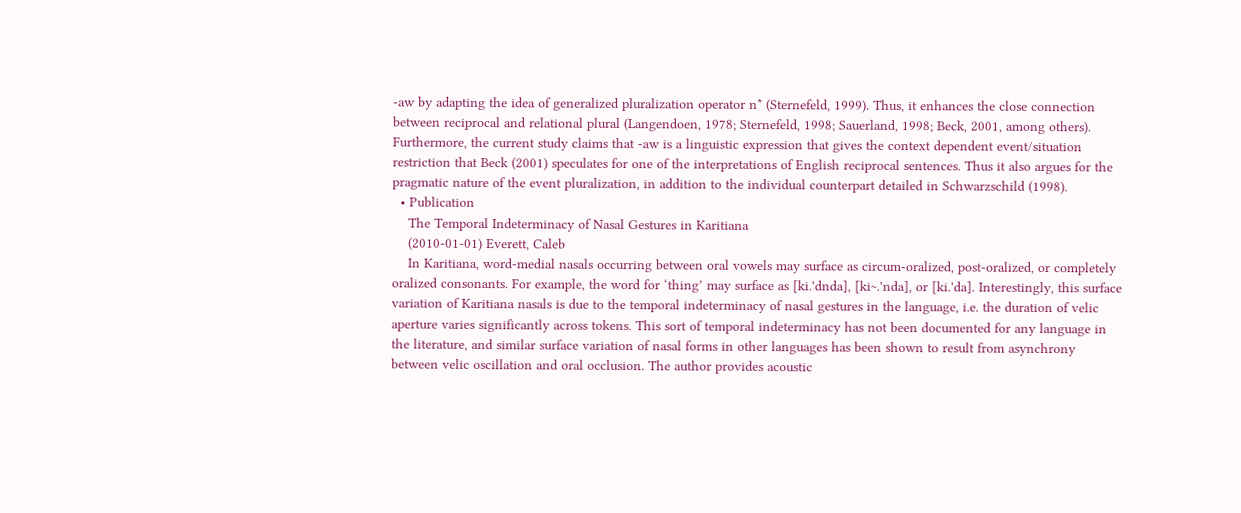-aw by adapting the idea of generalized pluralization operator n* (Sternefeld, 1999). Thus, it enhances the close connection between reciprocal and relational plural (Langendoen, 1978; Sternefeld, 1998; Sauerland, 1998; Beck, 2001, among others). Furthermore, the current study claims that -aw is a linguistic expression that gives the context dependent event/situation restriction that Beck (2001) speculates for one of the interpretations of English reciprocal sentences. Thus it also argues for the pragmatic nature of the event pluralization, in addition to the individual counterpart detailed in Schwarzschild (1998).
  • Publication
    The Temporal Indeterminacy of Nasal Gestures in Karitiana
    (2010-01-01) Everett, Caleb
    In Karitiana, word-medial nasals occurring between oral vowels may surface as circum-oralized, post-oralized, or completely oralized consonants. For example, the word for ‘thing’ may surface as [ki.'dnda], [ki~.'nda], or [ki.'da]. Interestingly, this surface variation of Karitiana nasals is due to the temporal indeterminacy of nasal gestures in the language, i.e. the duration of velic aperture varies significantly across tokens. This sort of temporal indeterminacy has not been documented for any language in the literature, and similar surface variation of nasal forms in other languages has been shown to result from asynchrony between velic oscillation and oral occlusion. The author provides acoustic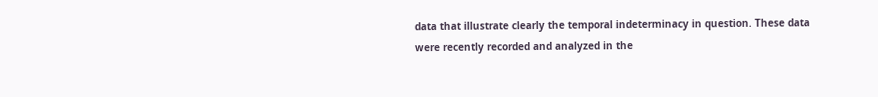data that illustrate clearly the temporal indeterminacy in question. These data were recently recorded and analyzed in the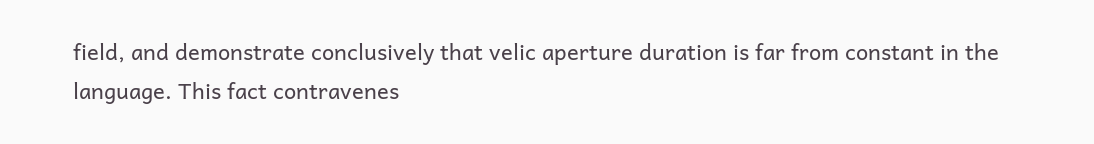field, and demonstrate conclusively that velic aperture duration is far from constant in the language. This fact contravenes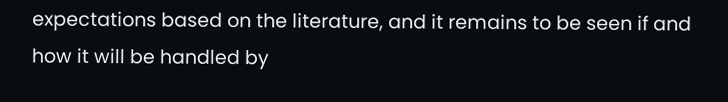expectations based on the literature, and it remains to be seen if and how it will be handled by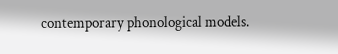contemporary phonological models.